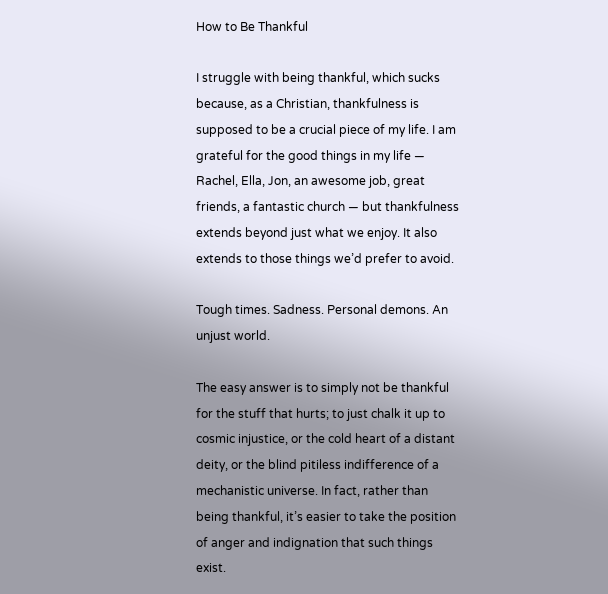How to Be Thankful

I struggle with being thankful, which sucks because, as a Christian, thankfulness is supposed to be a crucial piece of my life. I am grateful for the good things in my life — Rachel, Ella, Jon, an awesome job, great friends, a fantastic church — but thankfulness extends beyond just what we enjoy. It also extends to those things we’d prefer to avoid.

Tough times. Sadness. Personal demons. An unjust world.

The easy answer is to simply not be thankful for the stuff that hurts; to just chalk it up to cosmic injustice, or the cold heart of a distant deity, or the blind pitiless indifference of a mechanistic universe. In fact, rather than being thankful, it’s easier to take the position of anger and indignation that such things exist.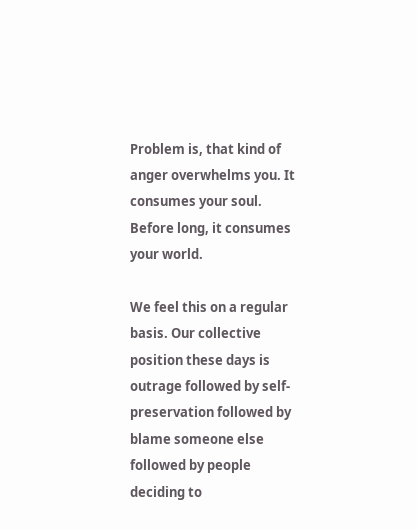Problem is, that kind of anger overwhelms you. It consumes your soul. Before long, it consumes your world.

We feel this on a regular basis. Our collective position these days is outrage followed by self-preservation followed by blame someone else followed by people deciding to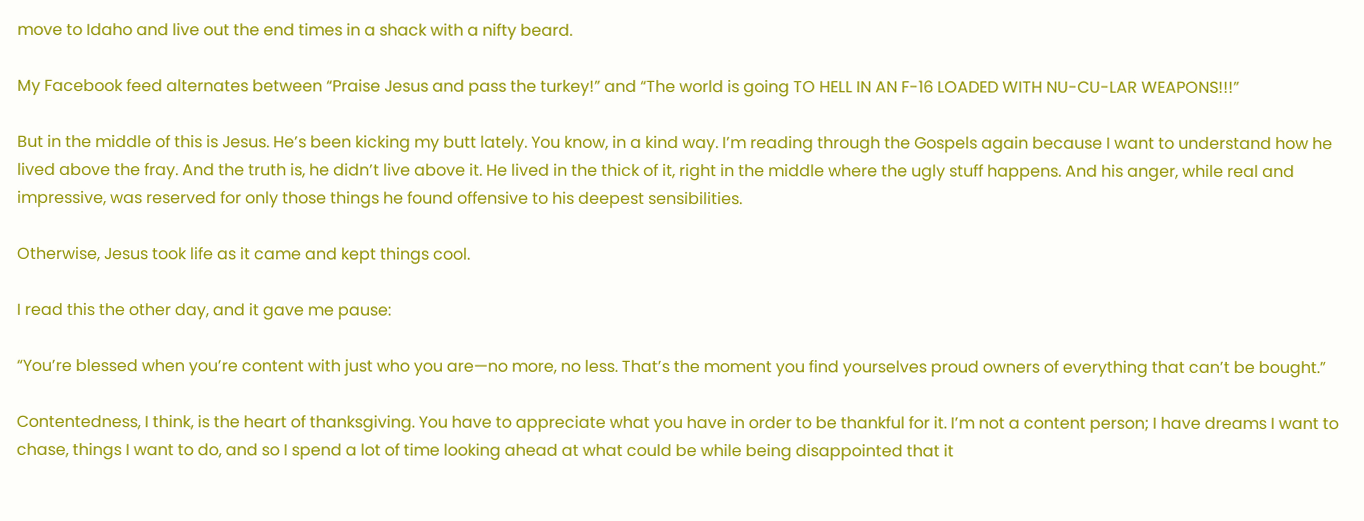move to Idaho and live out the end times in a shack with a nifty beard.

My Facebook feed alternates between “Praise Jesus and pass the turkey!” and “The world is going TO HELL IN AN F-16 LOADED WITH NU-CU-LAR WEAPONS!!!”

But in the middle of this is Jesus. He’s been kicking my butt lately. You know, in a kind way. I’m reading through the Gospels again because I want to understand how he lived above the fray. And the truth is, he didn’t live above it. He lived in the thick of it, right in the middle where the ugly stuff happens. And his anger, while real and impressive, was reserved for only those things he found offensive to his deepest sensibilities.

Otherwise, Jesus took life as it came and kept things cool.

I read this the other day, and it gave me pause:

“You’re blessed when you’re content with just who you are—no more, no less. That’s the moment you find yourselves proud owners of everything that can’t be bought.”

Contentedness, I think, is the heart of thanksgiving. You have to appreciate what you have in order to be thankful for it. I’m not a content person; I have dreams I want to chase, things I want to do, and so I spend a lot of time looking ahead at what could be while being disappointed that it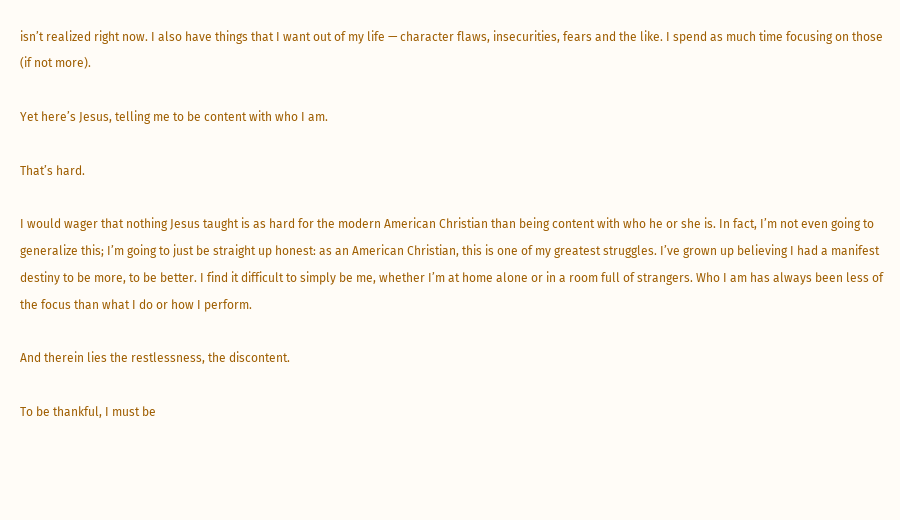isn’t realized right now. I also have things that I want out of my life — character flaws, insecurities, fears and the like. I spend as much time focusing on those (if not more).

Yet here’s Jesus, telling me to be content with who I am.

That’s hard.

I would wager that nothing Jesus taught is as hard for the modern American Christian than being content with who he or she is. In fact, I’m not even going to generalize this; I’m going to just be straight up honest: as an American Christian, this is one of my greatest struggles. I’ve grown up believing I had a manifest destiny to be more, to be better. I find it difficult to simply be me, whether I’m at home alone or in a room full of strangers. Who I am has always been less of the focus than what I do or how I perform.

And therein lies the restlessness, the discontent.

To be thankful, I must be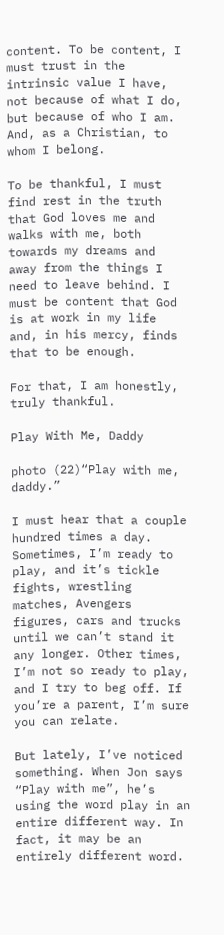content. To be content, I must trust in the intrinsic value I have, not because of what I do, but because of who I am. And, as a Christian, to whom I belong.

To be thankful, I must find rest in the truth that God loves me and walks with me, both towards my dreams and away from the things I need to leave behind. I must be content that God is at work in my life and, in his mercy, finds that to be enough.

For that, I am honestly, truly thankful.

Play With Me, Daddy

photo (22)“Play with me, daddy.”

I must hear that a couple hundred times a day. Sometimes, I’m ready to play, and it’s tickle fights, wrestling matches, Avengers figures, cars and trucks until we can’t stand it any longer. Other times, I’m not so ready to play, and I try to beg off. If you’re a parent, I’m sure you can relate.

But lately, I’ve noticed something. When Jon says “Play with me”, he’s using the word play in an entire different way. In fact, it may be an entirely different word.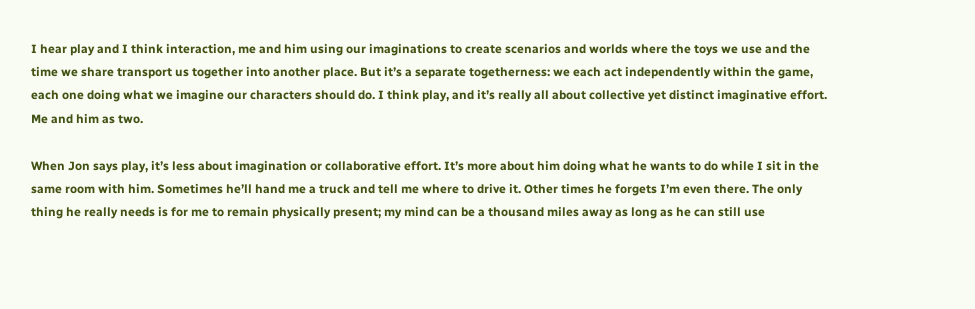I hear play and I think interaction, me and him using our imaginations to create scenarios and worlds where the toys we use and the time we share transport us together into another place. But it’s a separate togetherness: we each act independently within the game, each one doing what we imagine our characters should do. I think play, and it’s really all about collective yet distinct imaginative effort. Me and him as two.

When Jon says play, it’s less about imagination or collaborative effort. It’s more about him doing what he wants to do while I sit in the same room with him. Sometimes he’ll hand me a truck and tell me where to drive it. Other times he forgets I’m even there. The only thing he really needs is for me to remain physically present; my mind can be a thousand miles away as long as he can still use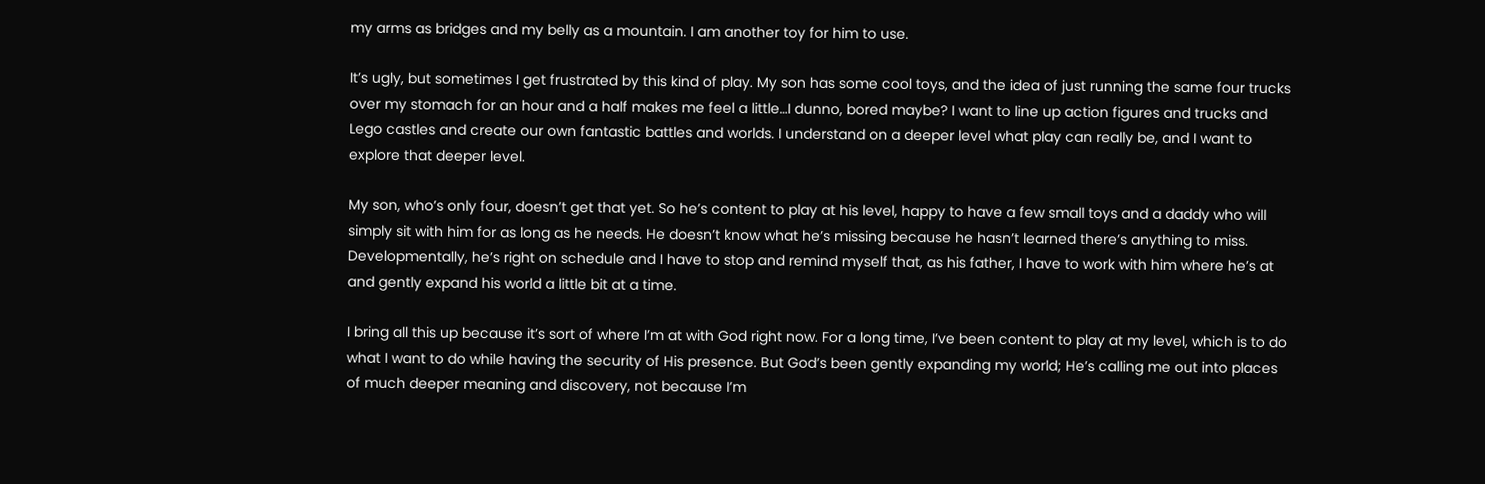my arms as bridges and my belly as a mountain. I am another toy for him to use.

It’s ugly, but sometimes I get frustrated by this kind of play. My son has some cool toys, and the idea of just running the same four trucks over my stomach for an hour and a half makes me feel a little…I dunno, bored maybe? I want to line up action figures and trucks and Lego castles and create our own fantastic battles and worlds. I understand on a deeper level what play can really be, and I want to explore that deeper level.

My son, who’s only four, doesn’t get that yet. So he’s content to play at his level, happy to have a few small toys and a daddy who will simply sit with him for as long as he needs. He doesn’t know what he’s missing because he hasn’t learned there’s anything to miss. Developmentally, he’s right on schedule and I have to stop and remind myself that, as his father, I have to work with him where he’s at and gently expand his world a little bit at a time.

I bring all this up because it’s sort of where I’m at with God right now. For a long time, I’ve been content to play at my level, which is to do what I want to do while having the security of His presence. But God’s been gently expanding my world; He’s calling me out into places of much deeper meaning and discovery, not because I’m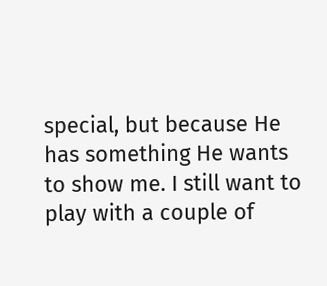special, but because He has something He wants to show me. I still want to play with a couple of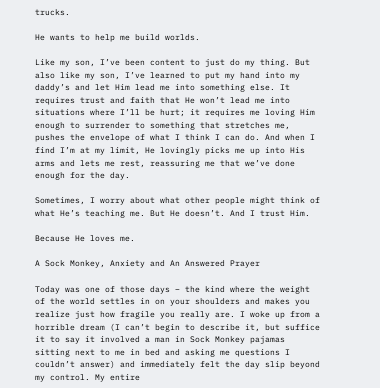trucks.

He wants to help me build worlds.

Like my son, I’ve been content to just do my thing. But also like my son, I’ve learned to put my hand into my daddy’s and let Him lead me into something else. It requires trust and faith that He won’t lead me into situations where I’ll be hurt; it requires me loving Him enough to surrender to something that stretches me, pushes the envelope of what I think I can do. And when I find I’m at my limit, He lovingly picks me up into His arms and lets me rest, reassuring me that we’ve done enough for the day.

Sometimes, I worry about what other people might think of what He’s teaching me. But He doesn’t. And I trust Him.

Because He loves me.

A Sock Monkey, Anxiety and An Answered Prayer

Today was one of those days – the kind where the weight of the world settles in on your shoulders and makes you realize just how fragile you really are. I woke up from a horrible dream (I can’t begin to describe it, but suffice it to say it involved a man in Sock Monkey pajamas sitting next to me in bed and asking me questions I couldn’t answer) and immediately felt the day slip beyond my control. My entire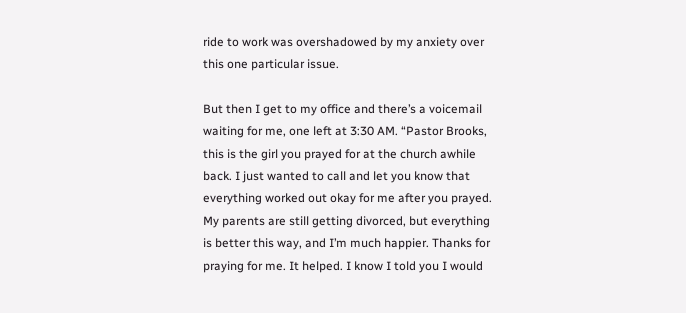ride to work was overshadowed by my anxiety over this one particular issue.

But then I get to my office and there’s a voicemail waiting for me, one left at 3:30 AM. “Pastor Brooks, this is the girl you prayed for at the church awhile back. I just wanted to call and let you know that everything worked out okay for me after you prayed. My parents are still getting divorced, but everything is better this way, and I’m much happier. Thanks for praying for me. It helped. I know I told you I would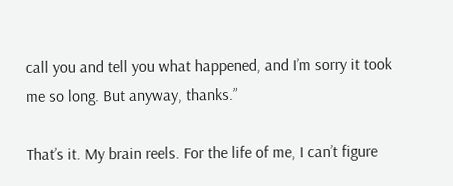call you and tell you what happened, and I’m sorry it took me so long. But anyway, thanks.”

That’s it. My brain reels. For the life of me, I can’t figure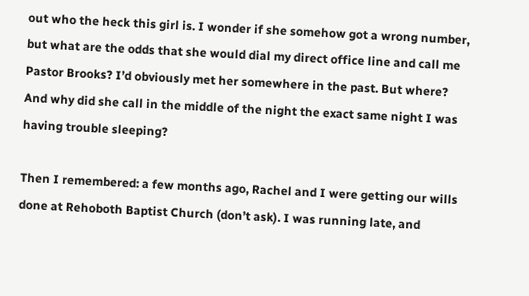out who the heck this girl is. I wonder if she somehow got a wrong number, but what are the odds that she would dial my direct office line and call me Pastor Brooks? I’d obviously met her somewhere in the past. But where? And why did she call in the middle of the night the exact same night I was having trouble sleeping?

Then I remembered: a few months ago, Rachel and I were getting our wills done at Rehoboth Baptist Church (don’t ask). I was running late, and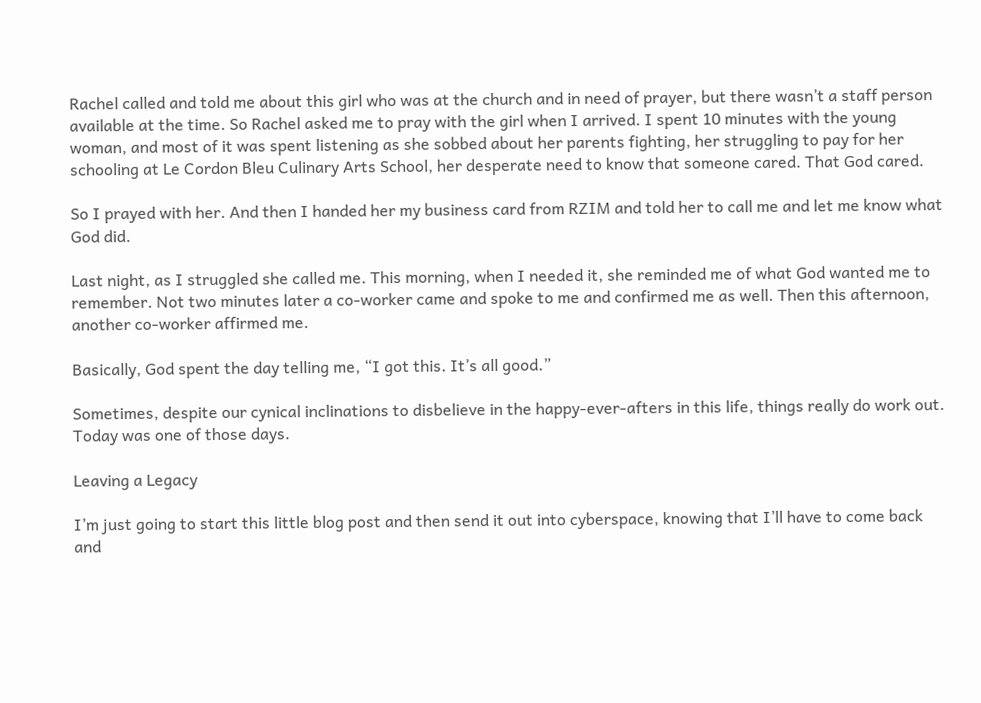Rachel called and told me about this girl who was at the church and in need of prayer, but there wasn’t a staff person available at the time. So Rachel asked me to pray with the girl when I arrived. I spent 10 minutes with the young woman, and most of it was spent listening as she sobbed about her parents fighting, her struggling to pay for her schooling at Le Cordon Bleu Culinary Arts School, her desperate need to know that someone cared. That God cared.

So I prayed with her. And then I handed her my business card from RZIM and told her to call me and let me know what God did.

Last night, as I struggled she called me. This morning, when I needed it, she reminded me of what God wanted me to remember. Not two minutes later a co-worker came and spoke to me and confirmed me as well. Then this afternoon, another co-worker affirmed me.

Basically, God spent the day telling me, “I got this. It’s all good.”

Sometimes, despite our cynical inclinations to disbelieve in the happy-ever-afters in this life, things really do work out. Today was one of those days.

Leaving a Legacy

I’m just going to start this little blog post and then send it out into cyberspace, knowing that I’ll have to come back and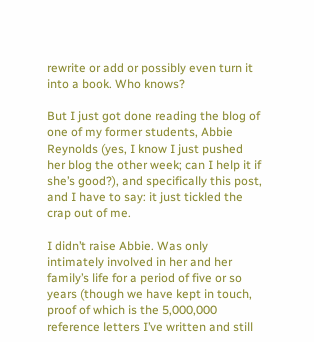rewrite or add or possibly even turn it into a book. Who knows?

But I just got done reading the blog of one of my former students, Abbie Reynolds (yes, I know I just pushed her blog the other week; can I help it if she’s good?), and specifically this post, and I have to say: it just tickled the crap out of me.

I didn’t raise Abbie. Was only intimately involved in her and her family’s life for a period of five or so years (though we have kept in touch, proof of which is the 5,000,000 reference letters I’ve written and still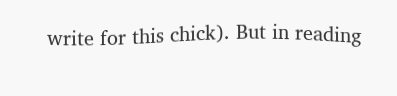write for this chick). But in reading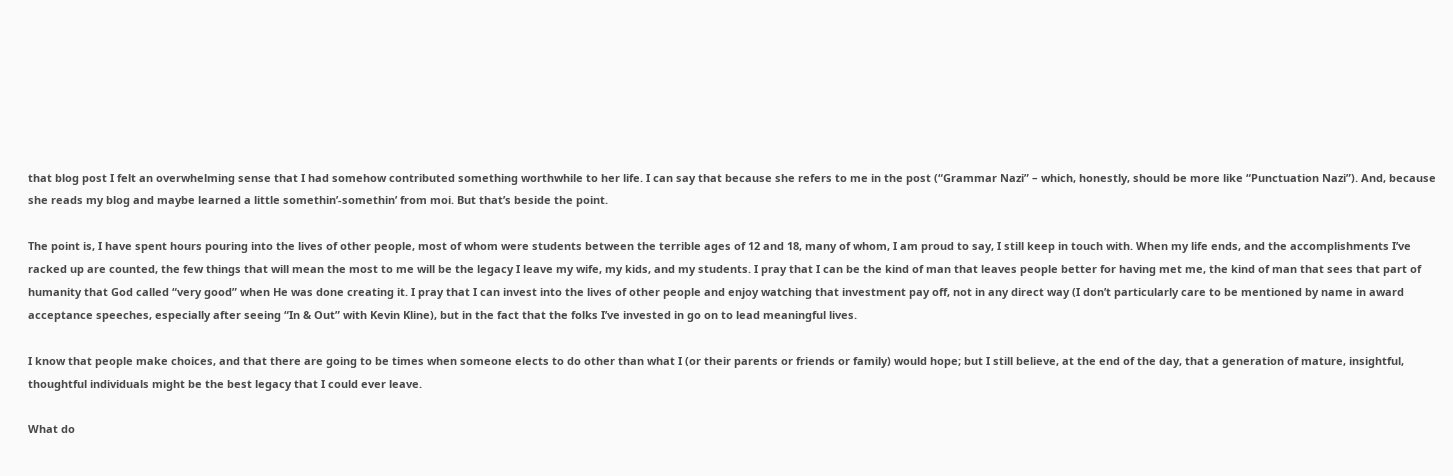that blog post I felt an overwhelming sense that I had somehow contributed something worthwhile to her life. I can say that because she refers to me in the post (“Grammar Nazi” – which, honestly, should be more like “Punctuation Nazi”). And, because she reads my blog and maybe learned a little somethin’-somethin’ from moi. But that’s beside the point.

The point is, I have spent hours pouring into the lives of other people, most of whom were students between the terrible ages of 12 and 18, many of whom, I am proud to say, I still keep in touch with. When my life ends, and the accomplishments I’ve racked up are counted, the few things that will mean the most to me will be the legacy I leave my wife, my kids, and my students. I pray that I can be the kind of man that leaves people better for having met me, the kind of man that sees that part of humanity that God called “very good” when He was done creating it. I pray that I can invest into the lives of other people and enjoy watching that investment pay off, not in any direct way (I don’t particularly care to be mentioned by name in award acceptance speeches, especially after seeing “In & Out” with Kevin Kline), but in the fact that the folks I’ve invested in go on to lead meaningful lives.

I know that people make choices, and that there are going to be times when someone elects to do other than what I (or their parents or friends or family) would hope; but I still believe, at the end of the day, that a generation of mature, insightful, thoughtful individuals might be the best legacy that I could ever leave.

What do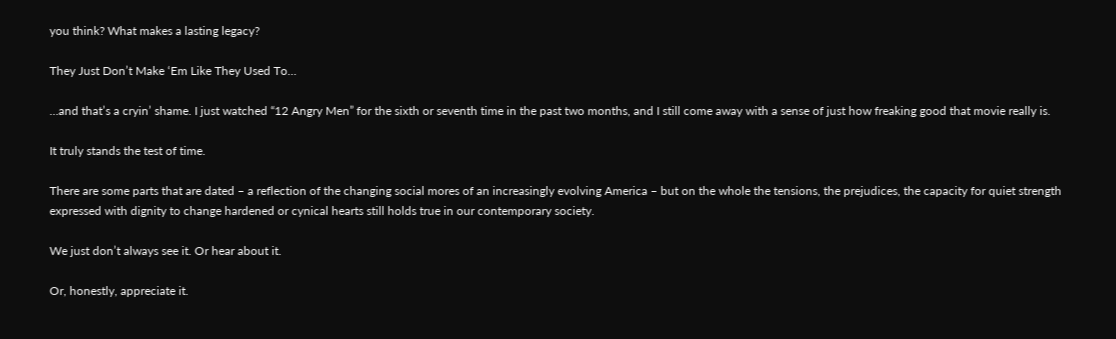you think? What makes a lasting legacy?

They Just Don’t Make ‘Em Like They Used To…

…and that’s a cryin’ shame. I just watched “12 Angry Men” for the sixth or seventh time in the past two months, and I still come away with a sense of just how freaking good that movie really is.

It truly stands the test of time.

There are some parts that are dated – a reflection of the changing social mores of an increasingly evolving America – but on the whole the tensions, the prejudices, the capacity for quiet strength expressed with dignity to change hardened or cynical hearts still holds true in our contemporary society.

We just don’t always see it. Or hear about it.

Or, honestly, appreciate it.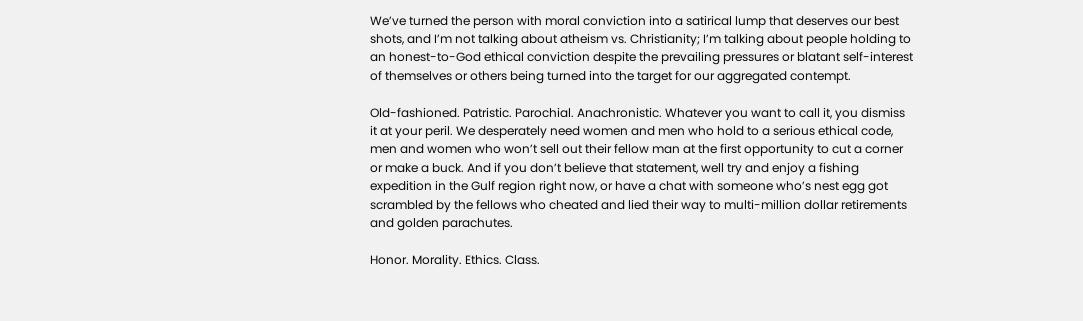We’ve turned the person with moral conviction into a satirical lump that deserves our best shots, and I’m not talking about atheism vs. Christianity; I’m talking about people holding to an honest-to-God ethical conviction despite the prevailing pressures or blatant self-interest of themselves or others being turned into the target for our aggregated contempt.

Old-fashioned. Patristic. Parochial. Anachronistic. Whatever you want to call it, you dismiss it at your peril. We desperately need women and men who hold to a serious ethical code, men and women who won’t sell out their fellow man at the first opportunity to cut a corner or make a buck. And if you don’t believe that statement, well try and enjoy a fishing expedition in the Gulf region right now, or have a chat with someone who’s nest egg got scrambled by the fellows who cheated and lied their way to multi-million dollar retirements and golden parachutes.

Honor. Morality. Ethics. Class.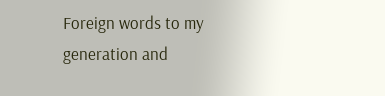Foreign words to my generation and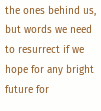the ones behind us, but words we need to resurrect if we hope for any bright future for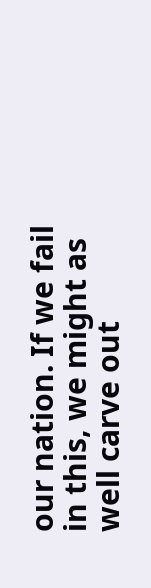our nation. If we fail in this, we might as well carve out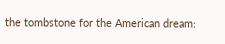the tombstone for the American dream: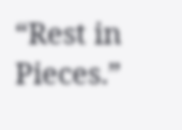“Rest in Pieces.”